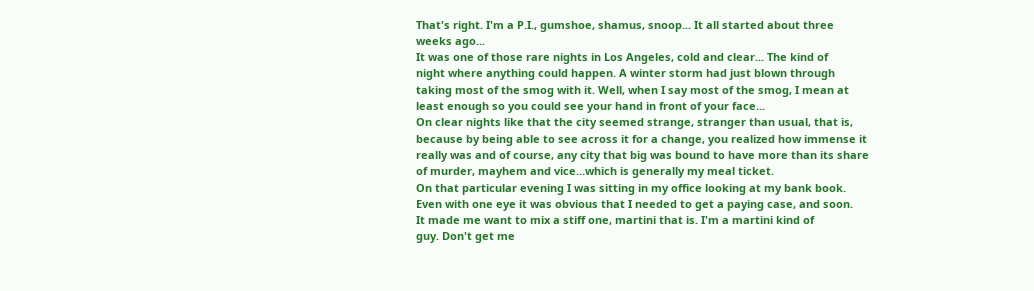That's right. I'm a P.I., gumshoe, shamus, snoop... It all started about three
weeks ago...
It was one of those rare nights in Los Angeles, cold and clear... The kind of
night where anything could happen. A winter storm had just blown through
taking most of the smog with it. Well, when I say most of the smog, I mean at
least enough so you could see your hand in front of your face...
On clear nights like that the city seemed strange, stranger than usual, that is,
because by being able to see across it for a change, you realized how immense it
really was and of course, any city that big was bound to have more than its share
of murder, mayhem and vice...which is generally my meal ticket.
On that particular evening I was sitting in my office looking at my bank book.
Even with one eye it was obvious that I needed to get a paying case, and soon.
It made me want to mix a stiff one, martini that is. I'm a martini kind of
guy. Don't get me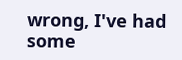wrong, I've had some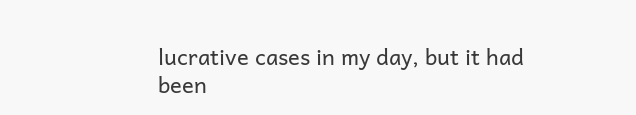lucrative cases in my day, but it had
been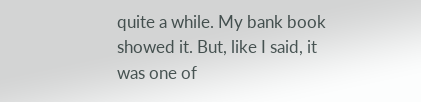quite a while. My bank book showed it. But, like I said, it was one of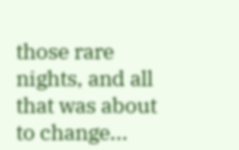those rare nights, and all that was about to change...